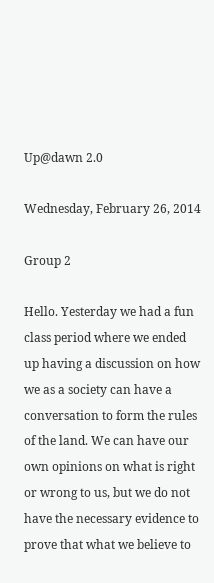Up@dawn 2.0

Wednesday, February 26, 2014

Group 2

Hello. Yesterday we had a fun class period where we ended up having a discussion on how we as a society can have a conversation to form the rules of the land. We can have our own opinions on what is right or wrong to us, but we do not have the necessary evidence to prove that what we believe to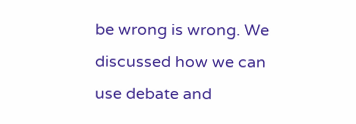be wrong is wrong. We discussed how we can use debate and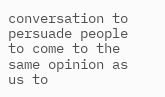conversation to persuade people to come to the same opinion as us to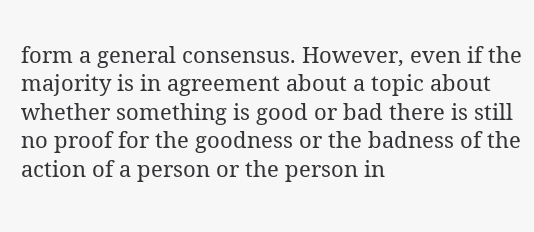form a general consensus. However, even if the majority is in agreement about a topic about whether something is good or bad there is still no proof for the goodness or the badness of the action of a person or the person in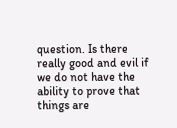question. Is there really good and evil if we do not have the ability to prove that things are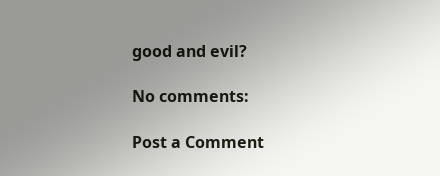good and evil?

No comments:

Post a Comment